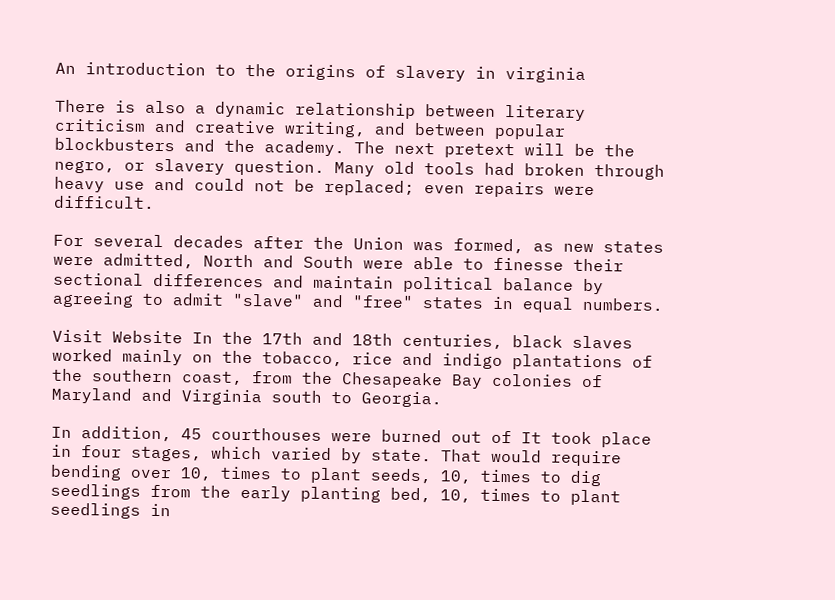An introduction to the origins of slavery in virginia

There is also a dynamic relationship between literary criticism and creative writing, and between popular blockbusters and the academy. The next pretext will be the negro, or slavery question. Many old tools had broken through heavy use and could not be replaced; even repairs were difficult.

For several decades after the Union was formed, as new states were admitted, North and South were able to finesse their sectional differences and maintain political balance by agreeing to admit "slave" and "free" states in equal numbers.

Visit Website In the 17th and 18th centuries, black slaves worked mainly on the tobacco, rice and indigo plantations of the southern coast, from the Chesapeake Bay colonies of Maryland and Virginia south to Georgia.

In addition, 45 courthouses were burned out of It took place in four stages, which varied by state. That would require bending over 10, times to plant seeds, 10, times to dig seedlings from the early planting bed, 10, times to plant seedlings in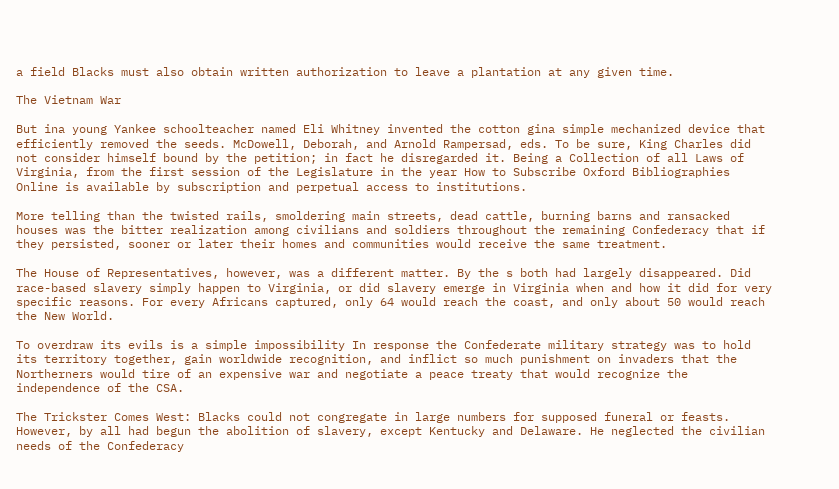a field Blacks must also obtain written authorization to leave a plantation at any given time.

The Vietnam War

But ina young Yankee schoolteacher named Eli Whitney invented the cotton gina simple mechanized device that efficiently removed the seeds. McDowell, Deborah, and Arnold Rampersad, eds. To be sure, King Charles did not consider himself bound by the petition; in fact he disregarded it. Being a Collection of all Laws of Virginia, from the first session of the Legislature in the year How to Subscribe Oxford Bibliographies Online is available by subscription and perpetual access to institutions.

More telling than the twisted rails, smoldering main streets, dead cattle, burning barns and ransacked houses was the bitter realization among civilians and soldiers throughout the remaining Confederacy that if they persisted, sooner or later their homes and communities would receive the same treatment.

The House of Representatives, however, was a different matter. By the s both had largely disappeared. Did race-based slavery simply happen to Virginia, or did slavery emerge in Virginia when and how it did for very specific reasons. For every Africans captured, only 64 would reach the coast, and only about 50 would reach the New World.

To overdraw its evils is a simple impossibility In response the Confederate military strategy was to hold its territory together, gain worldwide recognition, and inflict so much punishment on invaders that the Northerners would tire of an expensive war and negotiate a peace treaty that would recognize the independence of the CSA.

The Trickster Comes West: Blacks could not congregate in large numbers for supposed funeral or feasts. However, by all had begun the abolition of slavery, except Kentucky and Delaware. He neglected the civilian needs of the Confederacy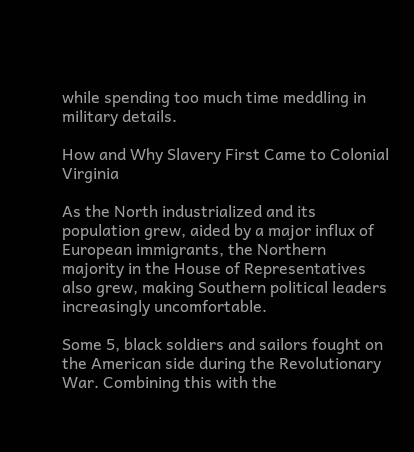while spending too much time meddling in military details.

How and Why Slavery First Came to Colonial Virginia

As the North industrialized and its population grew, aided by a major influx of European immigrants, the Northern majority in the House of Representatives also grew, making Southern political leaders increasingly uncomfortable.

Some 5, black soldiers and sailors fought on the American side during the Revolutionary War. Combining this with the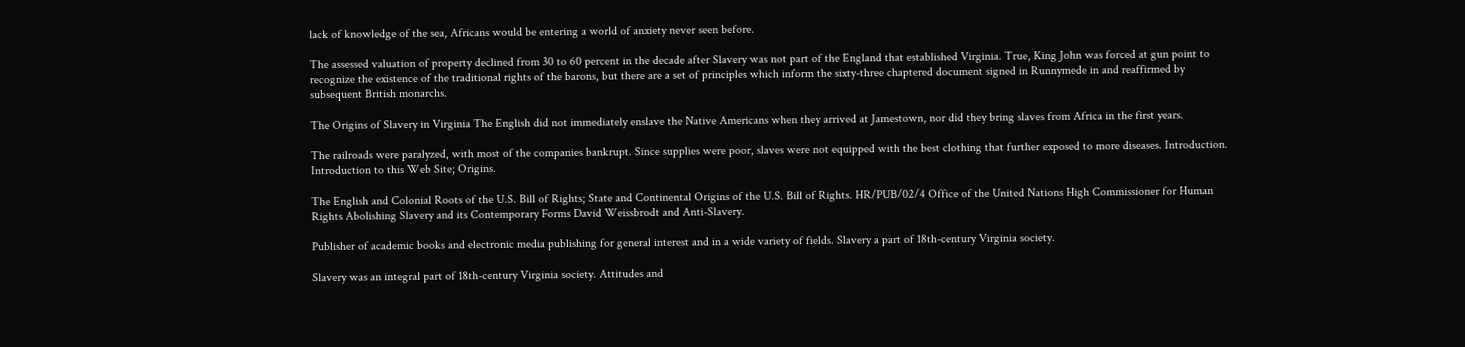lack of knowledge of the sea, Africans would be entering a world of anxiety never seen before.

The assessed valuation of property declined from 30 to 60 percent in the decade after Slavery was not part of the England that established Virginia. True, King John was forced at gun point to recognize the existence of the traditional rights of the barons, but there are a set of principles which inform the sixty-three chaptered document signed in Runnymede in and reaffirmed by subsequent British monarchs.

The Origins of Slavery in Virginia The English did not immediately enslave the Native Americans when they arrived at Jamestown, nor did they bring slaves from Africa in the first years.

The railroads were paralyzed, with most of the companies bankrupt. Since supplies were poor, slaves were not equipped with the best clothing that further exposed to more diseases. Introduction. Introduction to this Web Site; Origins.

The English and Colonial Roots of the U.S. Bill of Rights; State and Continental Origins of the U.S. Bill of Rights. HR/PUB/02/4 Office of the United Nations High Commissioner for Human Rights Abolishing Slavery and its Contemporary Forms David Weissbrodt and Anti-Slavery.

Publisher of academic books and electronic media publishing for general interest and in a wide variety of fields. Slavery a part of 18th-century Virginia society.

Slavery was an integral part of 18th-century Virginia society. Attitudes and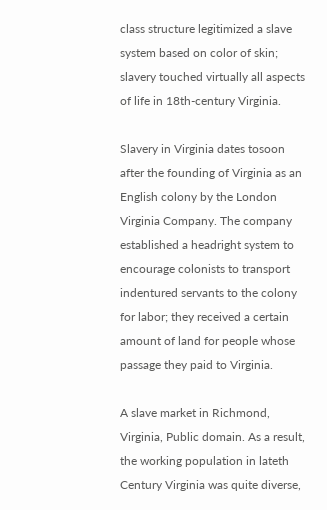class structure legitimized a slave system based on color of skin; slavery touched virtually all aspects of life in 18th-century Virginia.

Slavery in Virginia dates tosoon after the founding of Virginia as an English colony by the London Virginia Company. The company established a headright system to encourage colonists to transport indentured servants to the colony for labor; they received a certain amount of land for people whose passage they paid to Virginia.

A slave market in Richmond, Virginia, Public domain. As a result, the working population in lateth Century Virginia was quite diverse,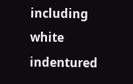including white indentured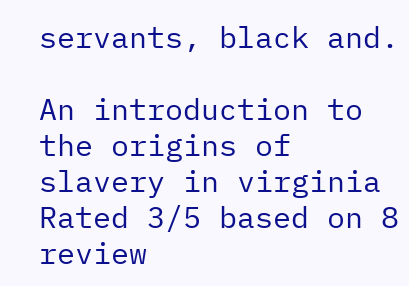servants, black and.

An introduction to the origins of slavery in virginia
Rated 3/5 based on 8 review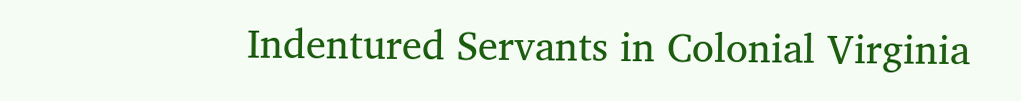Indentured Servants in Colonial Virginia